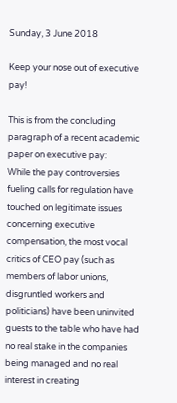Sunday, 3 June 2018

Keep your nose out of executive pay!

This is from the concluding paragraph of a recent academic paper on executive pay:
While the pay controversies fueling calls for regulation have touched on legitimate issues concerning executive compensation, the most vocal critics of CEO pay (such as members of labor unions, disgruntled workers and politicians) have been uninvited guests to the table who have had no real stake in the companies being managed and no real interest in creating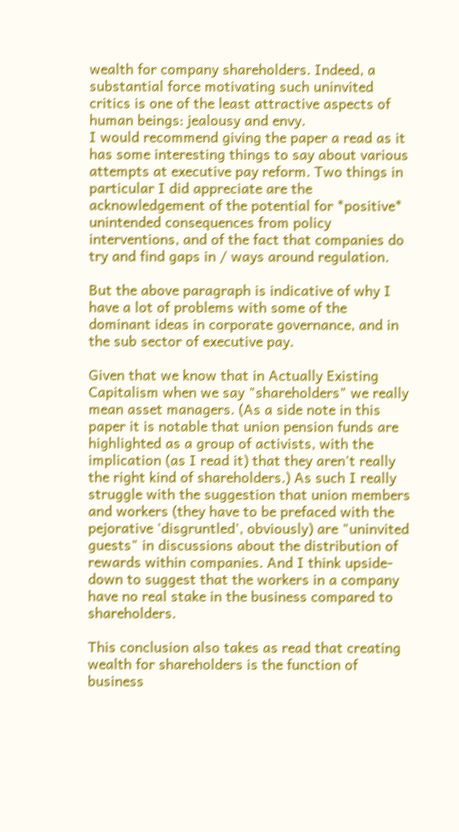wealth for company shareholders. Indeed, a substantial force motivating such uninvited critics is one of the least attractive aspects of human beings: jealousy and envy.
I would recommend giving the paper a read as it has some interesting things to say about various attempts at executive pay reform. Two things in particular I did appreciate are the acknowledgement of the potential for *positive* unintended consequences from policy interventions, and of the fact that companies do try and find gaps in / ways around regulation.

But the above paragraph is indicative of why I have a lot of problems with some of the dominant ideas in corporate governance, and in the sub sector of executive pay.

Given that we know that in Actually Existing Capitalism when we say "shareholders" we really mean asset managers. (As a side note in this paper it is notable that union pension funds are highlighted as a group of activists, with the implication (as I read it) that they aren't really the right kind of shareholders.) As such I really struggle with the suggestion that union members and workers (they have to be prefaced with the pejorative 'disgruntled', obviously) are "uninvited guests" in discussions about the distribution of rewards within companies. And I think upside-down to suggest that the workers in a company have no real stake in the business compared to shareholders.

This conclusion also takes as read that creating wealth for shareholders is the function of business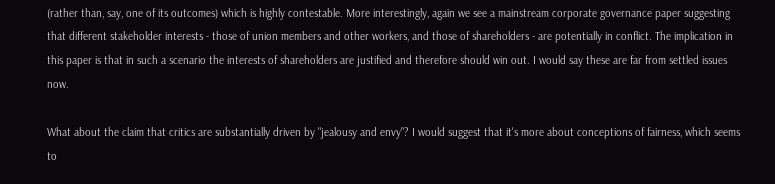(rather than, say, one of its outcomes) which is highly contestable. More interestingly, again we see a mainstream corporate governance paper suggesting that different stakeholder interests - those of union members and other workers, and those of shareholders - are potentially in conflict. The implication in this paper is that in such a scenario the interests of shareholders are justified and therefore should win out. I would say these are far from settled issues now.

What about the claim that critics are substantially driven by "jealousy and envy"? I would suggest that it's more about conceptions of fairness, which seems to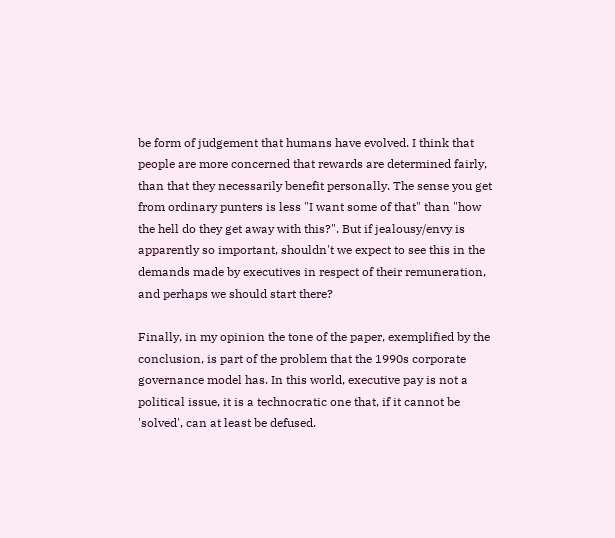be form of judgement that humans have evolved. I think that people are more concerned that rewards are determined fairly, than that they necessarily benefit personally. The sense you get from ordinary punters is less "I want some of that" than "how the hell do they get away with this?". But if jealousy/envy is apparently so important, shouldn't we expect to see this in the demands made by executives in respect of their remuneration, and perhaps we should start there?

Finally, in my opinion the tone of the paper, exemplified by the conclusion, is part of the problem that the 1990s corporate governance model has. In this world, executive pay is not a political issue, it is a technocratic one that, if it cannot be 'solved', can at least be defused.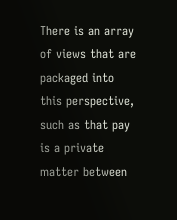There is an array of views that are packaged into this perspective, such as that pay is a private matter between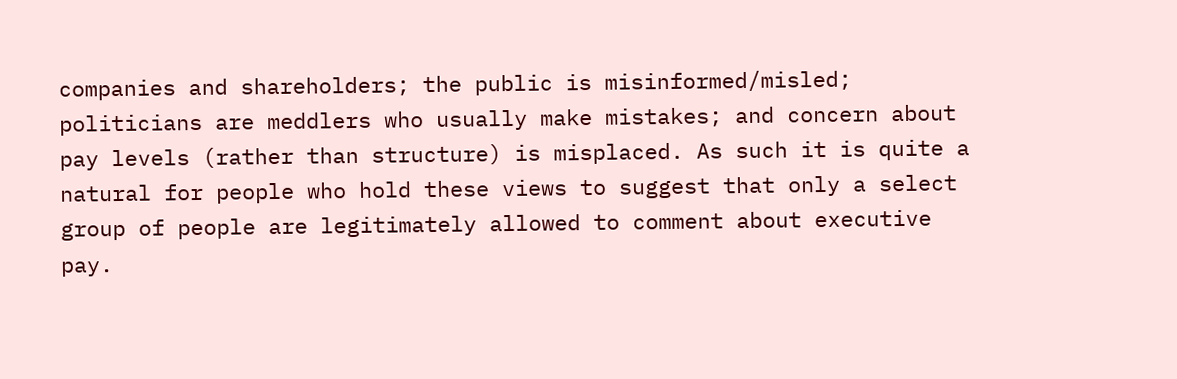companies and shareholders; the public is misinformed/misled; politicians are meddlers who usually make mistakes; and concern about pay levels (rather than structure) is misplaced. As such it is quite a natural for people who hold these views to suggest that only a select group of people are legitimately allowed to comment about executive pay.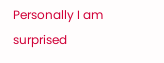Personally I am surprised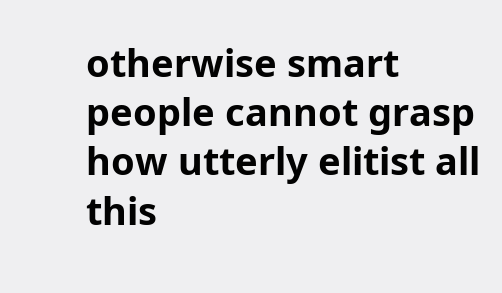otherwise smart people cannot grasp how utterly elitist all this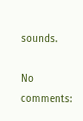sounds.

No comments: